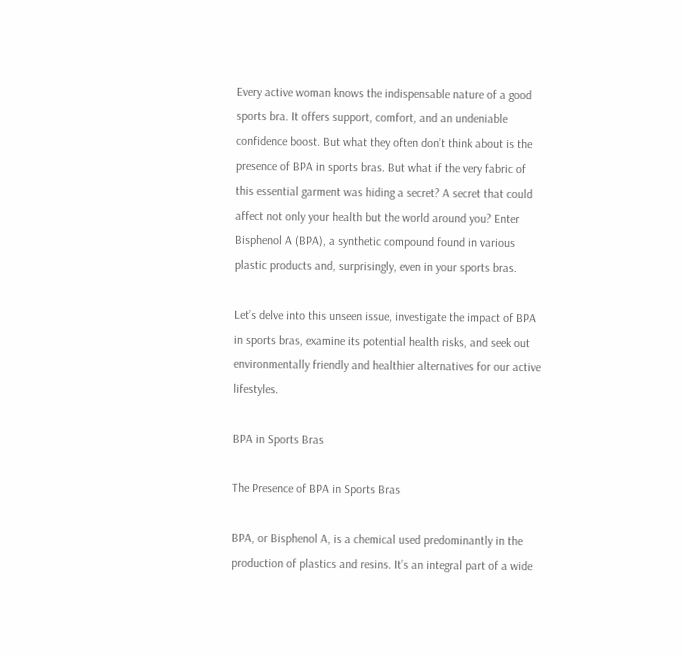Every active woman knows the indispensable nature of a good sports bra. It offers support, comfort, and an undeniable confidence boost. But what they often don’t think about is the presence of BPA in sports bras. But what if the very fabric of this essential garment was hiding a secret? A secret that could affect not only your health but the world around you? Enter Bisphenol A (BPA), a synthetic compound found in various plastic products and, surprisingly, even in your sports bras.

Let’s delve into this unseen issue, investigate the impact of BPA in sports bras, examine its potential health risks, and seek out environmentally friendly and healthier alternatives for our active lifestyles.

BPA in Sports Bras

The Presence of BPA in Sports Bras

BPA, or Bisphenol A, is a chemical used predominantly in the production of plastics and resins. It’s an integral part of a wide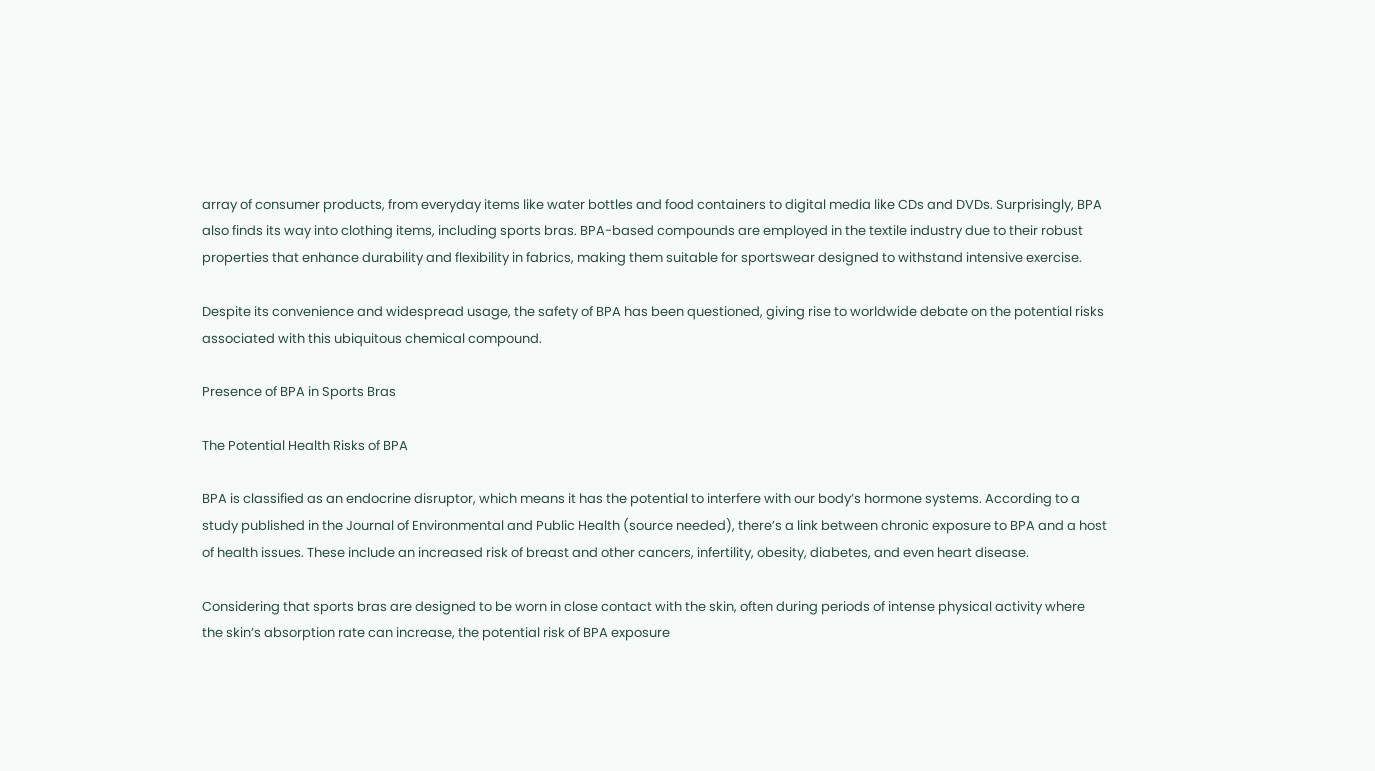array of consumer products, from everyday items like water bottles and food containers to digital media like CDs and DVDs. Surprisingly, BPA also finds its way into clothing items, including sports bras. BPA-based compounds are employed in the textile industry due to their robust properties that enhance durability and flexibility in fabrics, making them suitable for sportswear designed to withstand intensive exercise.

Despite its convenience and widespread usage, the safety of BPA has been questioned, giving rise to worldwide debate on the potential risks associated with this ubiquitous chemical compound.

Presence of BPA in Sports Bras

The Potential Health Risks of BPA

BPA is classified as an endocrine disruptor, which means it has the potential to interfere with our body’s hormone systems. According to a study published in the Journal of Environmental and Public Health (source needed), there’s a link between chronic exposure to BPA and a host of health issues. These include an increased risk of breast and other cancers, infertility, obesity, diabetes, and even heart disease.

Considering that sports bras are designed to be worn in close contact with the skin, often during periods of intense physical activity where the skin’s absorption rate can increase, the potential risk of BPA exposure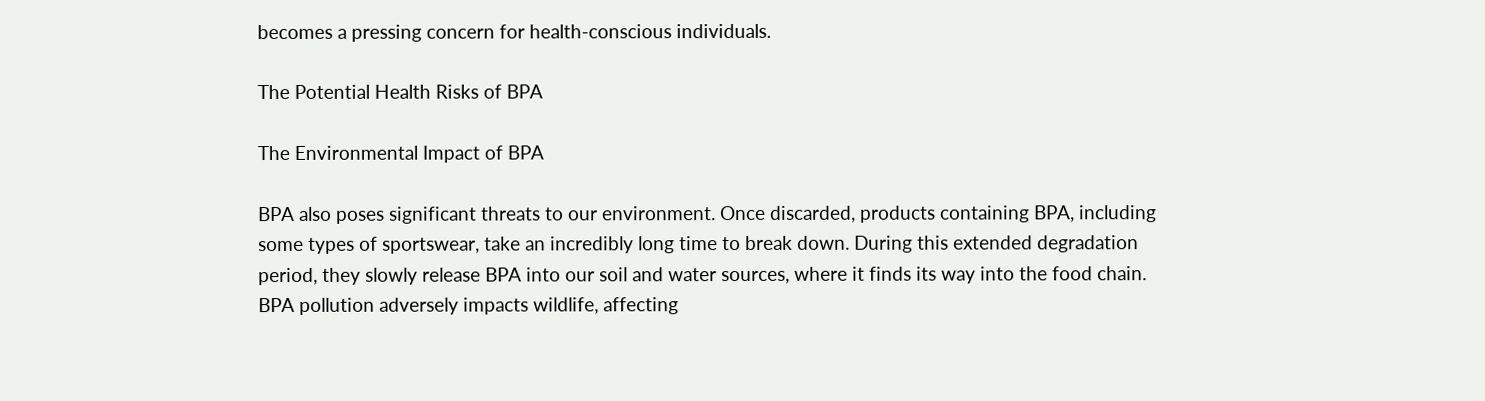becomes a pressing concern for health-conscious individuals.

The Potential Health Risks of BPA

The Environmental Impact of BPA

BPA also poses significant threats to our environment. Once discarded, products containing BPA, including some types of sportswear, take an incredibly long time to break down. During this extended degradation period, they slowly release BPA into our soil and water sources, where it finds its way into the food chain. BPA pollution adversely impacts wildlife, affecting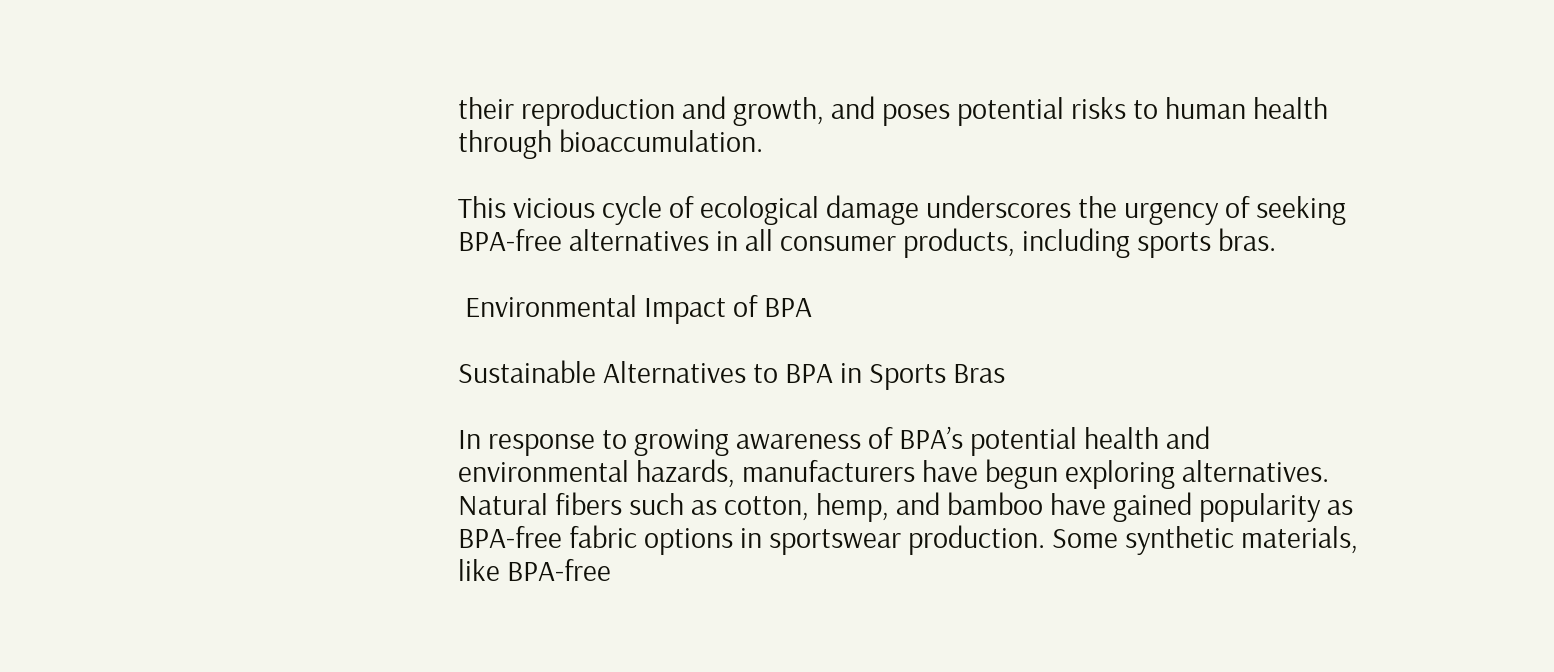their reproduction and growth, and poses potential risks to human health through bioaccumulation.

This vicious cycle of ecological damage underscores the urgency of seeking BPA-free alternatives in all consumer products, including sports bras.

 Environmental Impact of BPA

Sustainable Alternatives to BPA in Sports Bras

In response to growing awareness of BPA’s potential health and environmental hazards, manufacturers have begun exploring alternatives. Natural fibers such as cotton, hemp, and bamboo have gained popularity as BPA-free fabric options in sportswear production. Some synthetic materials, like BPA-free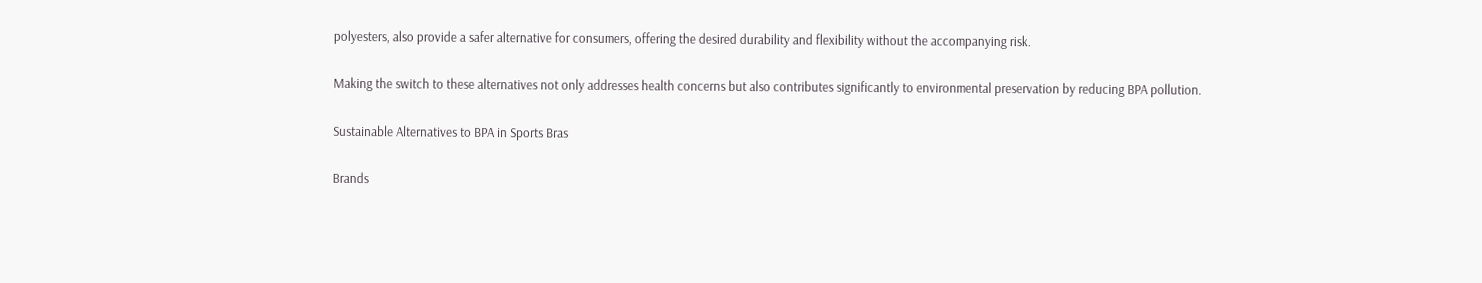polyesters, also provide a safer alternative for consumers, offering the desired durability and flexibility without the accompanying risk.

Making the switch to these alternatives not only addresses health concerns but also contributes significantly to environmental preservation by reducing BPA pollution.

Sustainable Alternatives to BPA in Sports Bras

Brands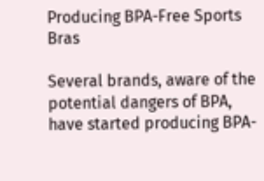Producing BPA-Free Sports Bras

Several brands, aware of the potential dangers of BPA, have started producing BPA-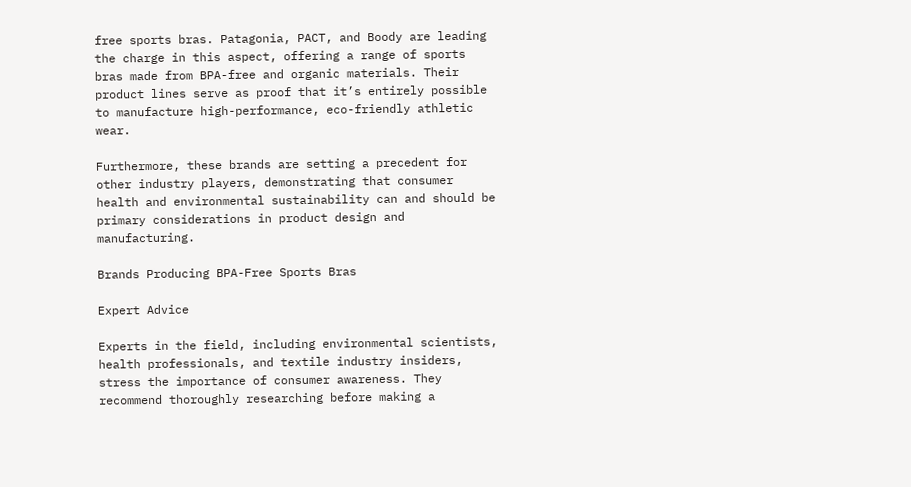free sports bras. Patagonia, PACT, and Boody are leading the charge in this aspect, offering a range of sports bras made from BPA-free and organic materials. Their product lines serve as proof that it’s entirely possible to manufacture high-performance, eco-friendly athletic wear.

Furthermore, these brands are setting a precedent for other industry players, demonstrating that consumer health and environmental sustainability can and should be primary considerations in product design and manufacturing.

Brands Producing BPA-Free Sports Bras

Expert Advice

Experts in the field, including environmental scientists, health professionals, and textile industry insiders, stress the importance of consumer awareness. They recommend thoroughly researching before making a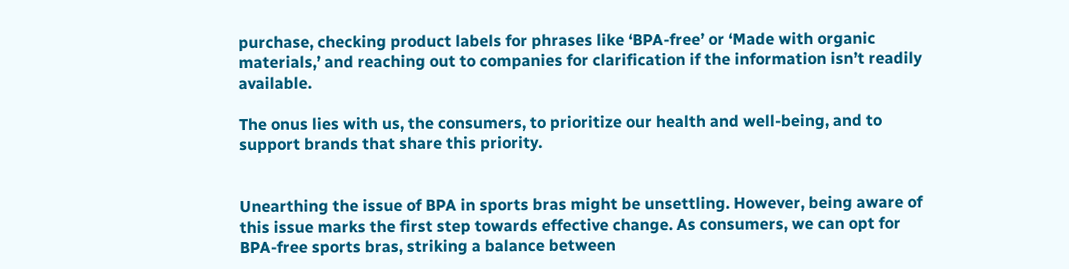purchase, checking product labels for phrases like ‘BPA-free’ or ‘Made with organic materials,’ and reaching out to companies for clarification if the information isn’t readily available.

The onus lies with us, the consumers, to prioritize our health and well-being, and to support brands that share this priority.


Unearthing the issue of BPA in sports bras might be unsettling. However, being aware of this issue marks the first step towards effective change. As consumers, we can opt for BPA-free sports bras, striking a balance between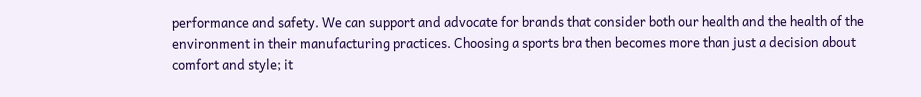performance and safety. We can support and advocate for brands that consider both our health and the health of the environment in their manufacturing practices. Choosing a sports bra then becomes more than just a decision about comfort and style; it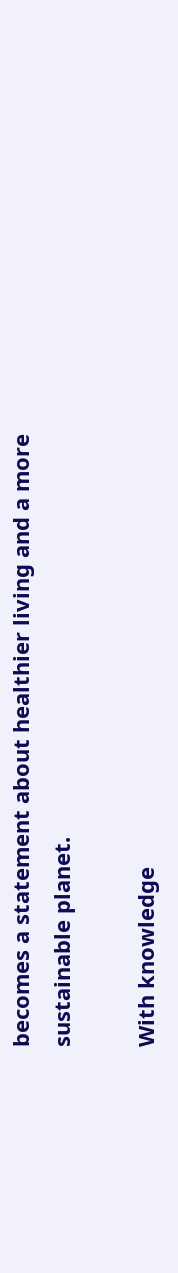becomes a statement about healthier living and a more sustainable planet.

With knowledge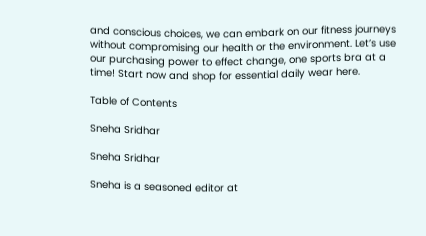and conscious choices, we can embark on our fitness journeys without compromising our health or the environment. Let’s use our purchasing power to effect change, one sports bra at a time! Start now and shop for essential daily wear here.

Table of Contents

Sneha Sridhar

Sneha Sridhar

Sneha is a seasoned editor at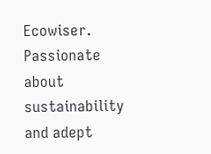Ecowiser. Passionate about sustainability and adept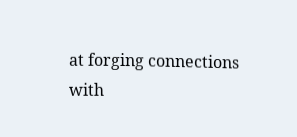at forging connections with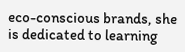eco-conscious brands, she is dedicated to learning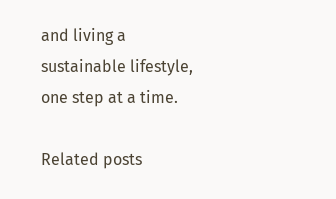and living a sustainable lifestyle, one step at a time.

Related posts